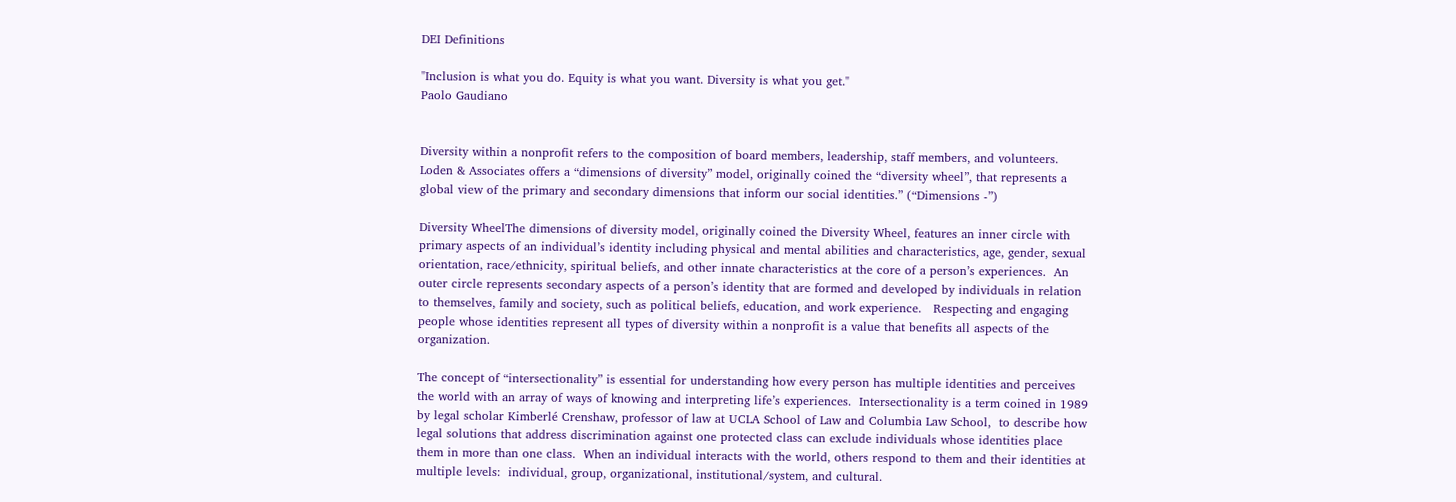DEI Definitions

"Inclusion is what you do. Equity is what you want. Diversity is what you get."
Paolo Gaudiano


Diversity within a nonprofit refers to the composition of board members, leadership, staff members, and volunteers.  Loden & Associates offers a “dimensions of diversity” model, originally coined the “diversity wheel”, that represents a global view of the primary and secondary dimensions that inform our social identities.” (“Dimensions -”)

Diversity WheelThe dimensions of diversity model, originally coined the Diversity Wheel, features an inner circle with primary aspects of an individual’s identity including physical and mental abilities and characteristics, age, gender, sexual orientation, race/ethnicity, spiritual beliefs, and other innate characteristics at the core of a person’s experiences.  An outer circle represents secondary aspects of a person’s identity that are formed and developed by individuals in relation to themselves, family and society, such as political beliefs, education, and work experience.   Respecting and engaging people whose identities represent all types of diversity within a nonprofit is a value that benefits all aspects of the organization.

The concept of “intersectionality” is essential for understanding how every person has multiple identities and perceives the world with an array of ways of knowing and interpreting life’s experiences.  Intersectionality is a term coined in 1989 by legal scholar Kimberlé Crenshaw, professor of law at UCLA School of Law and Columbia Law School,  to describe how legal solutions that address discrimination against one protected class can exclude individuals whose identities place them in more than one class.  When an individual interacts with the world, others respond to them and their identities at multiple levels:  individual, group, organizational, institutional/system, and cultural.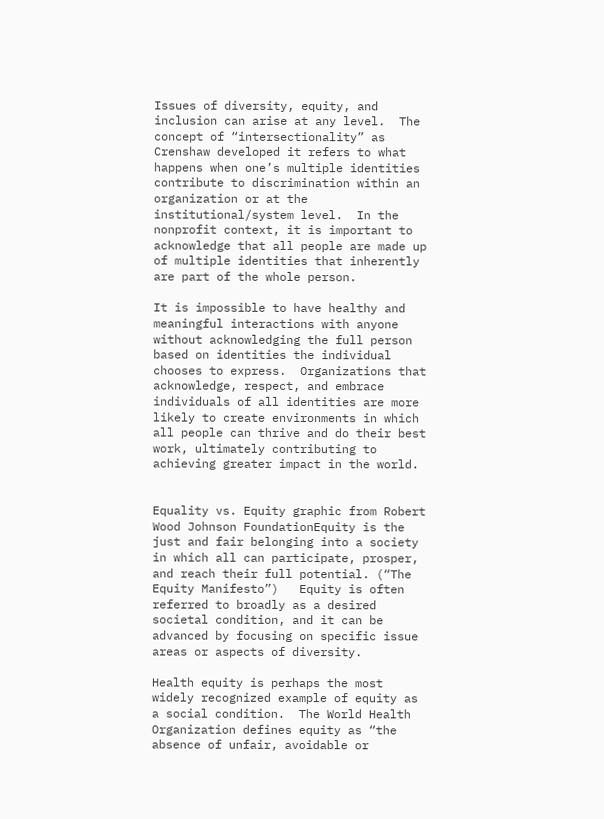Issues of diversity, equity, and inclusion can arise at any level.  The concept of “intersectionality” as Crenshaw developed it refers to what happens when one’s multiple identities contribute to discrimination within an organization or at the  institutional/system level.  In the nonprofit context, it is important to acknowledge that all people are made up of multiple identities that inherently are part of the whole person.

It is impossible to have healthy and meaningful interactions with anyone without acknowledging the full person based on identities the individual chooses to express.  Organizations that acknowledge, respect, and embrace individuals of all identities are more likely to create environments in which all people can thrive and do their best work, ultimately contributing to achieving greater impact in the world.


Equality vs. Equity graphic from Robert Wood Johnson FoundationEquity is the just and fair belonging into a society in which all can participate, prosper, and reach their full potential. (“The Equity Manifesto”)   Equity is often referred to broadly as a desired societal condition, and it can be advanced by focusing on specific issue areas or aspects of diversity.

Health equity is perhaps the most widely recognized example of equity as a social condition.  The World Health Organization defines equity as “the absence of unfair, avoidable or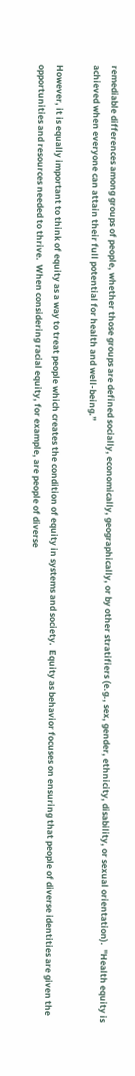remediable differences among groups of people, whether those groups are defined socially, economically, geographically, or by other stratifiers (e.g., sex, gender, ethnicity, disability, or sexual orientation).  "Health equity is achieved when everyone can attain their full potential for health and well-being.”

However, it is equally important to think of equity as a way to treat people which creates the condition of equity in systems and society.  Equity as behavior focuses on ensuring that people of diverse identities are given the opportunities and resources needed to thrive.  When considering racial equity, for example, are people of diverse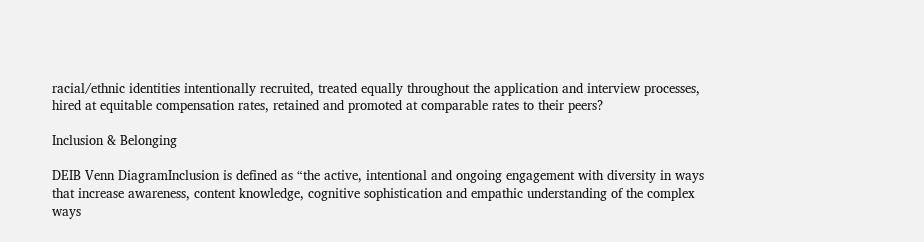racial/ethnic identities intentionally recruited, treated equally throughout the application and interview processes, hired at equitable compensation rates, retained and promoted at comparable rates to their peers?

Inclusion & Belonging

DEIB Venn DiagramInclusion is defined as “the active, intentional and ongoing engagement with diversity in ways that increase awareness, content knowledge, cognitive sophistication and empathic understanding of the complex ways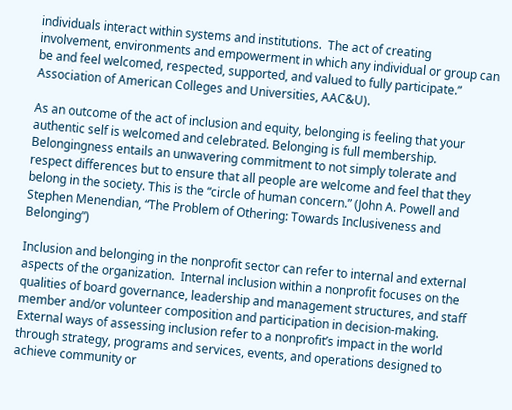individuals interact within systems and institutions.  The act of creating involvement, environments and empowerment in which any individual or group can be and feel welcomed, respected, supported, and valued to fully participate.” Association of American Colleges and Universities, AAC&U).

As an outcome of the act of inclusion and equity, belonging is feeling that your authentic self is welcomed and celebrated. Belonging is full membership. Belongingness entails an unwavering commitment to not simply tolerate and respect differences but to ensure that all people are welcome and feel that they belong in the society. This is the “circle of human concern.” (John A. Powell and Stephen Menendian, “The Problem of Othering: Towards Inclusiveness and Belonging”)

Inclusion and belonging in the nonprofit sector can refer to internal and external aspects of the organization.  Internal inclusion within a nonprofit focuses on the qualities of board governance, leadership and management structures, and staff member and/or volunteer composition and participation in decision-making.  External ways of assessing inclusion refer to a nonprofit’s impact in the world through strategy, programs and services, events, and operations designed to achieve community or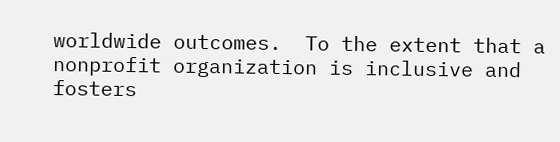worldwide outcomes.  To the extent that a nonprofit organization is inclusive and fosters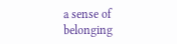a sense of belonging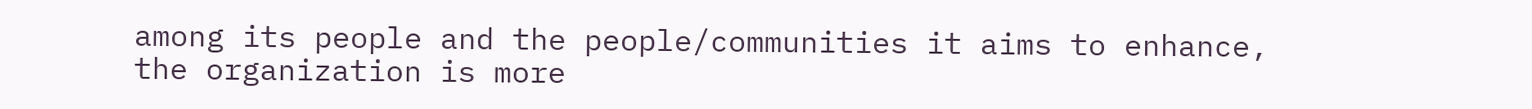among its people and the people/communities it aims to enhance, the organization is more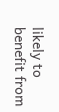likely to benefit from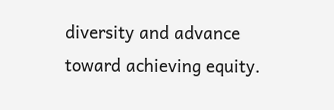diversity and advance toward achieving equity.